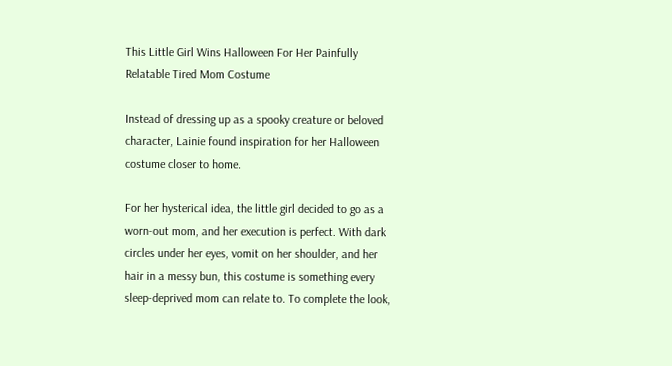This Little Girl Wins Halloween For Her Painfully Relatable Tired Mom Costume

Instead of dressing up as a spooky creature or beloved character, Lainie found inspiration for her Halloween costume closer to home.

For her hysterical idea, the little girl decided to go as a worn-out mom, and her execution is perfect. With dark circles under her eyes, vomit on her shoulder, and her hair in a messy bun, this costume is something every sleep-deprived mom can relate to. To complete the look,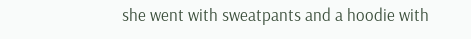she went with sweatpants and a hoodie with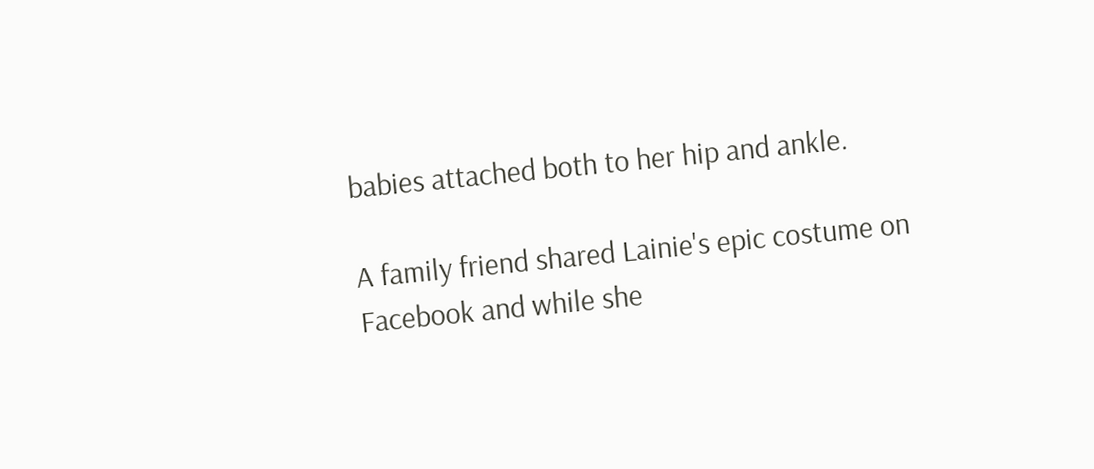babies attached both to her hip and ankle.

A family friend shared Lainie's epic costume on Facebook and while she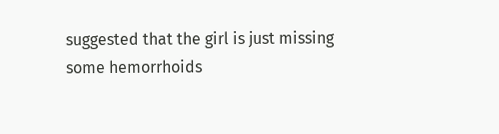suggested that the girl is just missing some hemorrhoids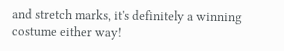and stretch marks, it's definitely a winning costume either way!